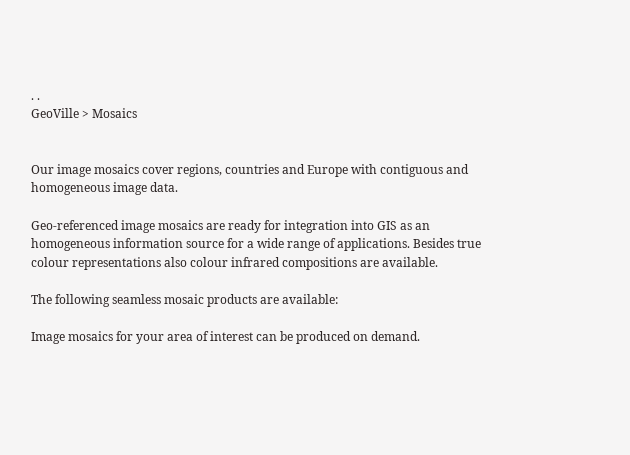. .
GeoVille > Mosaics


Our image mosaics cover regions, countries and Europe with contiguous and homogeneous image data.

Geo-referenced image mosaics are ready for integration into GIS as an homogeneous information source for a wide range of applications. Besides true colour representations also colour infrared compositions are available.

The following seamless mosaic products are available:

Image mosaics for your area of interest can be produced on demand.